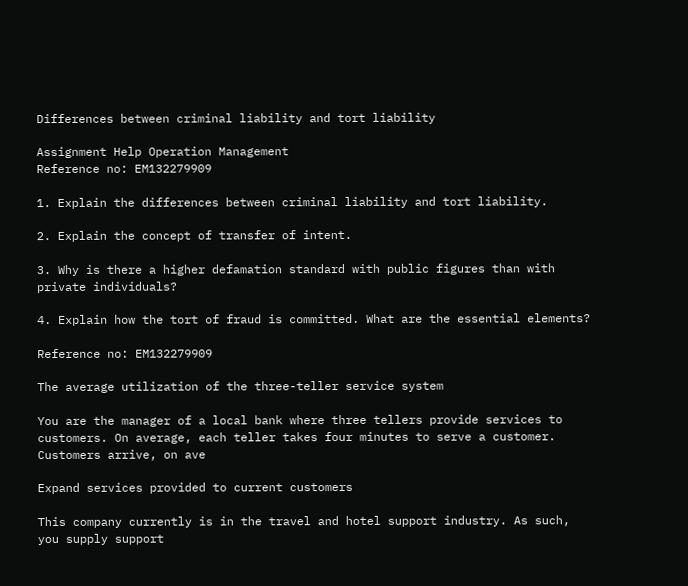Differences between criminal liability and tort liability

Assignment Help Operation Management
Reference no: EM132279909

1. Explain the differences between criminal liability and tort liability.

2. Explain the concept of transfer of intent.

3. Why is there a higher defamation standard with public figures than with private individuals?

4. Explain how the tort of fraud is committed. What are the essential elements?

Reference no: EM132279909

The average utilization of the three-teller service system

You are the manager of a local bank where three tellers provide services to customers. On average, each teller takes four minutes to serve a customer. Customers arrive, on ave

Expand services provided to current customers

This company currently is in the travel and hotel support industry. As such, you supply support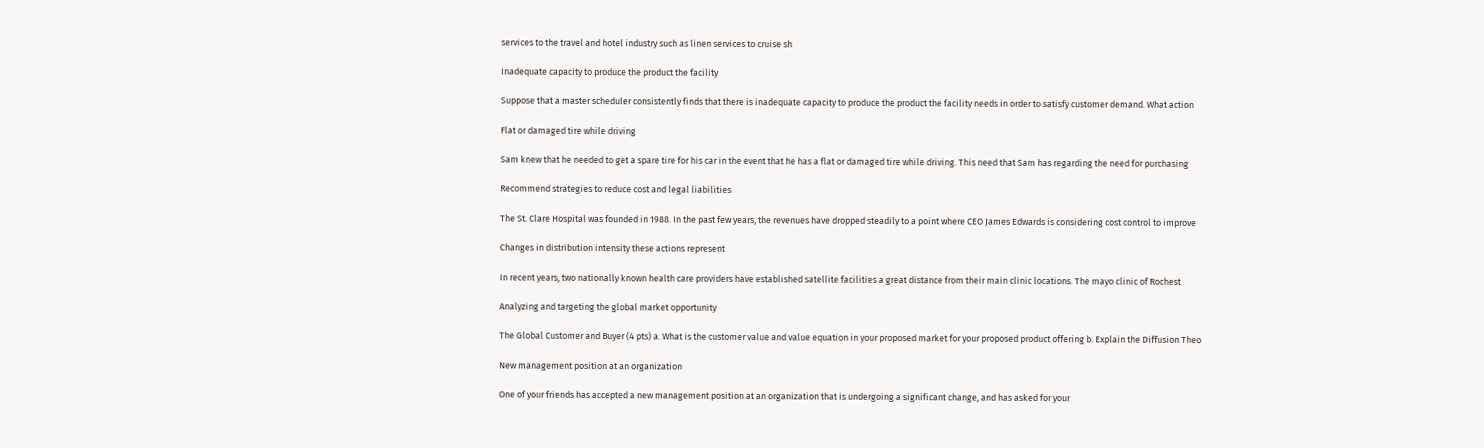services to the travel and hotel industry such as linen services to cruise sh

Inadequate capacity to produce the product the facility

Suppose that a master scheduler consistently finds that there is inadequate capacity to produce the product the facility needs in order to satisfy customer demand. What action

Flat or damaged tire while driving

Sam knew that he needed to get a spare tire for his car in the event that he has a flat or damaged tire while driving. This need that Sam has regarding the need for purchasing

Recommend strategies to reduce cost and legal liabilities

The St. Clare Hospital was founded in 1988. In the past few years, the revenues have dropped steadily to a point where CEO James Edwards is considering cost control to improve

Changes in distribution intensity these actions represent

In recent years, two nationally known health care providers have established satellite facilities a great distance from their main clinic locations. The mayo clinic of Rochest

Analyzing and targeting the global market opportunity

The Global Customer and Buyer (4 pts) a. What is the customer value and value equation in your proposed market for your proposed product offering b. Explain the Diffusion Theo

New management position at an organization

One of your friends has accepted a new management position at an organization that is undergoing a significant change, and has asked for your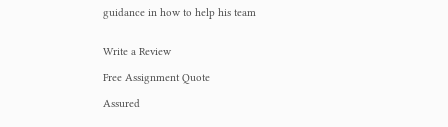guidance in how to help his team


Write a Review

Free Assignment Quote

Assured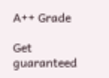A++ Grade

Get guaranteed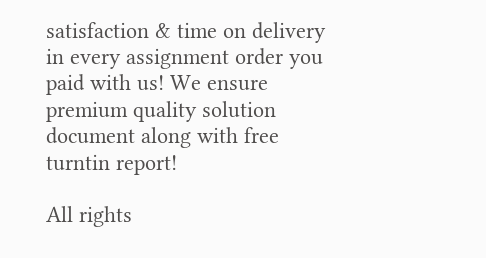satisfaction & time on delivery in every assignment order you paid with us! We ensure premium quality solution document along with free turntin report!

All rights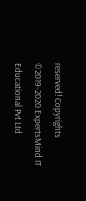reserved! Copyrights ©2019-2020 ExpertsMind IT Educational Pvt Ltd